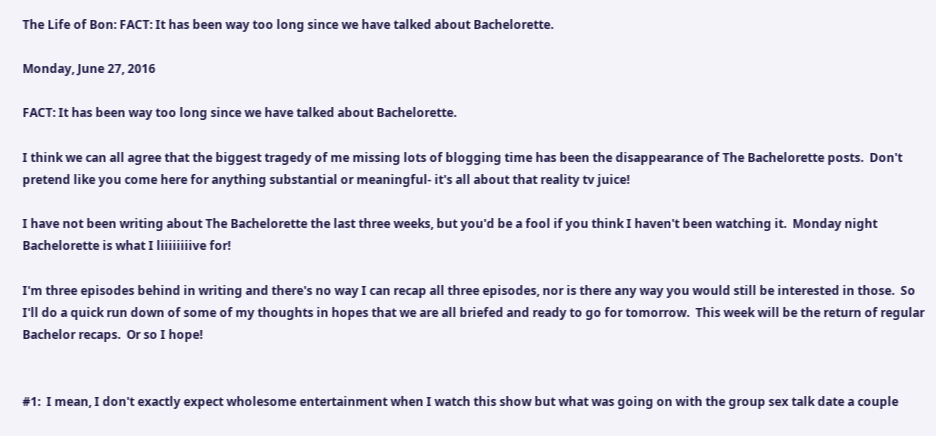The Life of Bon: FACT: It has been way too long since we have talked about Bachelorette.

Monday, June 27, 2016

FACT: It has been way too long since we have talked about Bachelorette.

I think we can all agree that the biggest tragedy of me missing lots of blogging time has been the disappearance of The Bachelorette posts.  Don't pretend like you come here for anything substantial or meaningful- it's all about that reality tv juice!

I have not been writing about The Bachelorette the last three weeks, but you'd be a fool if you think I haven't been watching it.  Monday night Bachelorette is what I liiiiiiiive for!

I'm three episodes behind in writing and there's no way I can recap all three episodes, nor is there any way you would still be interested in those.  So I'll do a quick run down of some of my thoughts in hopes that we are all briefed and ready to go for tomorrow.  This week will be the return of regular Bachelor recaps.  Or so I hope!


#1:  I mean, I don't exactly expect wholesome entertainment when I watch this show but what was going on with the group sex talk date a couple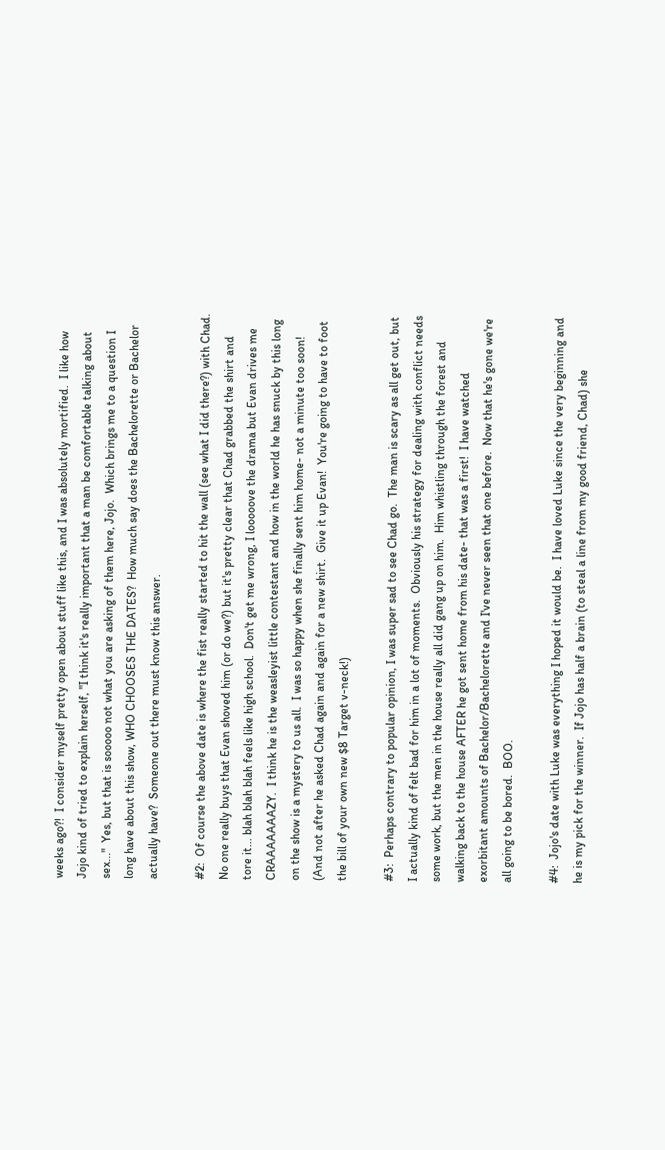weeks ago?!  I consider myself pretty open about stuff like this, and I was absolutely mortified.  I like how Jojo kind of tried to explain herself, "I think it's really important that a man be comfortable talking about sex..."  Yes, but that is sooooo not what you are asking of them here, Jojo.  Which brings me to a question I long have about this show, WHO CHOOSES THE DATES?  How much say does the Bachelorette or Bachelor actually have?  Someone out there must know this answer.

#2:  Of course the above date is where the fist really started to hit the wall (see what I did there?) with Chad.  No one really buys that Evan shoved him (or do we?) but it's pretty clear that Chad grabbed the shirt and tore it... blah blah blah feels like high school.  Don't get me wrong, I looooove the drama but Evan drives me CRAAAAAAAZY.  I think he is the weasleyist little contestant and how in the world he has snuck by this long on the show is a mystery to us all.  I was so happy when she finally sent him home- not a minute too soon!  (And not after he asked Chad again and again for a new shirt.  Give it up Evan!  You're going to have to foot the bill of your own new $8 Target v-neck!)

#3:  Perhaps contrary to popular opinion, I was super sad to see Chad go.  The man is scary as all get out, but I actually kind of felt bad for him in a lot of moments.  Obviously his strategy for dealing with conflict needs some work, but the men in the house really all did gang up on him.  Him whistling through the forest and walking back to the house AFTER he got sent home from his date- that was a first!  I have watched exorbitant amounts of Bachelor/Bachelorette and I've never seen that one before.  Now that he's gone we're all going to be bored.  BOO.

#4:  Jojo's date with Luke was everything I hoped it would be.  I have loved Luke since the very beginning and he is my pick for the winner.  If Jojo has half a brain (to steal a line from my good friend, Chad) she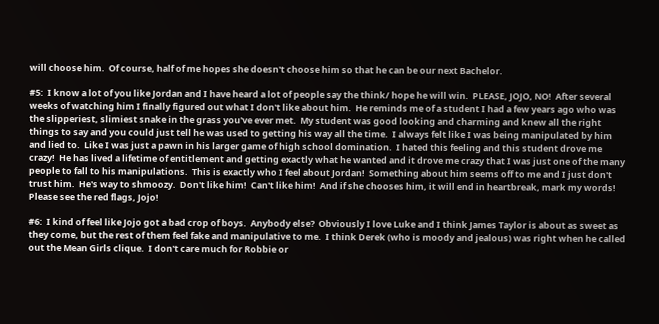will choose him.  Of course, half of me hopes she doesn't choose him so that he can be our next Bachelor.

#5:  I know a lot of you like Jordan and I have heard a lot of people say the think/ hope he will win.  PLEASE, JOJO, NO!  After several weeks of watching him I finally figured out what I don't like about him.  He reminds me of a student I had a few years ago who was the slipperiest, slimiest snake in the grass you've ever met.  My student was good looking and charming and knew all the right things to say and you could just tell he was used to getting his way all the time.  I always felt like I was being manipulated by him and lied to.  Like I was just a pawn in his larger game of high school domination.  I hated this feeling and this student drove me crazy!  He has lived a lifetime of entitlement and getting exactly what he wanted and it drove me crazy that I was just one of the many people to fall to his manipulations.  This is exactly who I feel about Jordan!  Something about him seems off to me and I just don't trust him.  He's way to shmoozy.  Don't like him!  Can't like him!  And if she chooses him, it will end in heartbreak, mark my words!  Please see the red flags, Jojo!

#6:  I kind of feel like Jojo got a bad crop of boys.  Anybody else?  Obviously I love Luke and I think James Taylor is about as sweet as they come, but the rest of them feel fake and manipulative to me.  I think Derek (who is moody and jealous) was right when he called out the Mean Girls clique.  I don't care much for Robbie or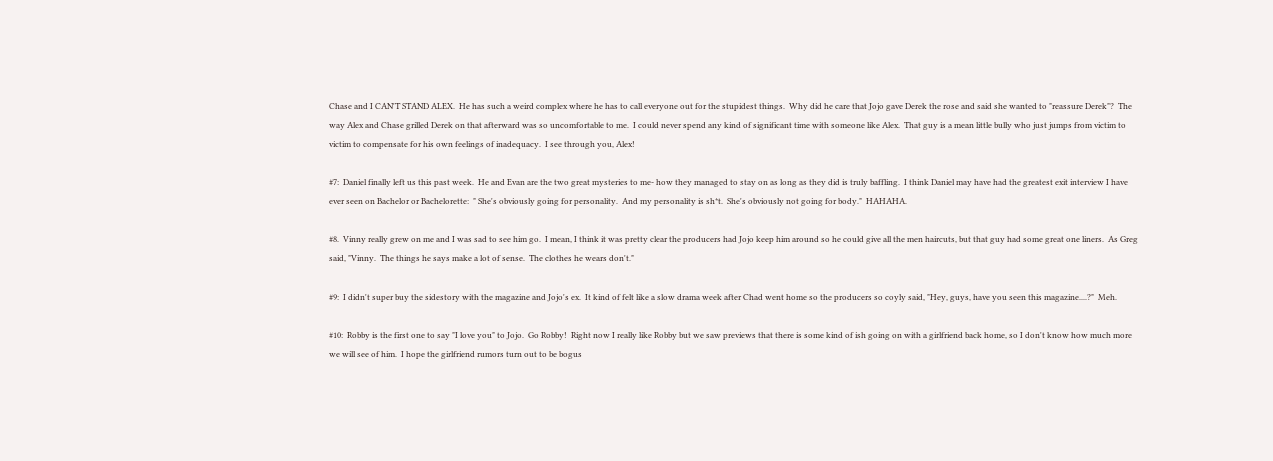Chase and I CAN'T STAND ALEX.  He has such a weird complex where he has to call everyone out for the stupidest things.  Why did he care that Jojo gave Derek the rose and said she wanted to "reassure Derek"?  The way Alex and Chase grilled Derek on that afterward was so uncomfortable to me.  I could never spend any kind of significant time with someone like Alex.  That guy is a mean little bully who just jumps from victim to victim to compensate for his own feelings of inadequacy.  I see through you, Alex!

#7:  Daniel finally left us this past week.  He and Evan are the two great mysteries to me- how they managed to stay on as long as they did is truly baffling.  I think Daniel may have had the greatest exit interview I have ever seen on Bachelor or Bachelorette:  " She's obviously going for personality.  And my personality is sh*t.  She's obviously not going for body."  HAHAHA.

#8.  Vinny really grew on me and I was sad to see him go.  I mean, I think it was pretty clear the producers had Jojo keep him around so he could give all the men haircuts, but that guy had some great one liners.  As Greg said, "Vinny.  The things he says make a lot of sense.  The clothes he wears don't."

#9:  I didn't super buy the sidestory with the magazine and Jojo's ex.  It kind of felt like a slow drama week after Chad went home so the producers so coyly said, "Hey, guys, have you seen this magazine....?"  Meh.

#10:  Robby is the first one to say "I love you" to Jojo.  Go Robby!  Right now I really like Robby but we saw previews that there is some kind of ish going on with a girlfriend back home, so I don't know how much more we will see of him.  I hope the girlfriend rumors turn out to be bogus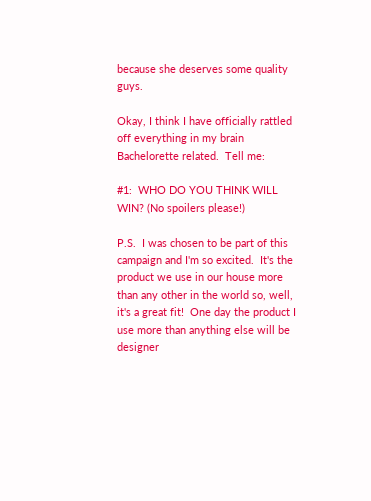because she deserves some quality guys.

Okay, I think I have officially rattled off everything in my brain Bachelorette related.  Tell me:

#1:  WHO DO YOU THINK WILL WIN? (No spoilers please!)

P.S.  I was chosen to be part of this campaign and I'm so excited.  It's the product we use in our house more than any other in the world so, well, it's a great fit!  One day the product I use more than anything else will be designer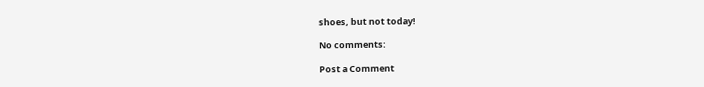shoes, but not today!

No comments:

Post a Comment